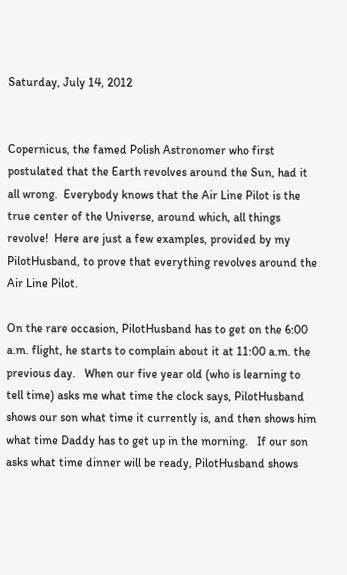Saturday, July 14, 2012


Copernicus, the famed Polish Astronomer who first postulated that the Earth revolves around the Sun, had it all wrong.  Everybody knows that the Air Line Pilot is the true center of the Universe, around which, all things revolve!  Here are just a few examples, provided by my PilotHusband, to prove that everything revolves around the Air Line Pilot.

On the rare occasion, PilotHusband has to get on the 6:00 a.m. flight, he starts to complain about it at 11:00 a.m. the previous day.   When our five year old (who is learning to tell time) asks me what time the clock says, PilotHusband shows our son what time it currently is, and then shows him what time Daddy has to get up in the morning.   If our son asks what time dinner will be ready, PilotHusband shows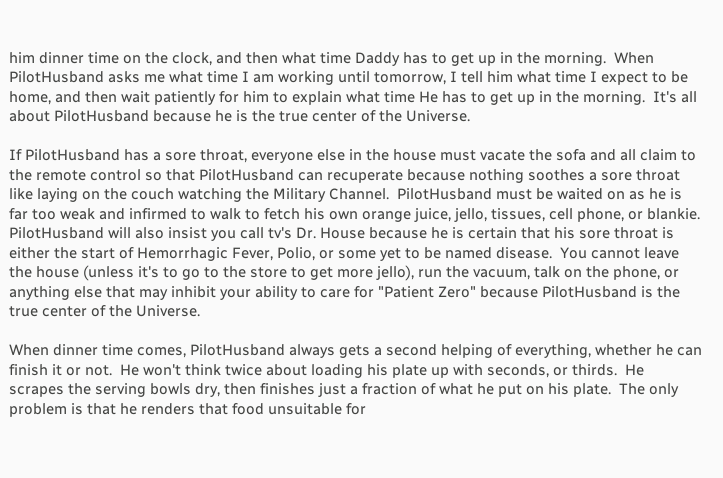him dinner time on the clock, and then what time Daddy has to get up in the morning.  When PilotHusband asks me what time I am working until tomorrow, I tell him what time I expect to be home, and then wait patiently for him to explain what time He has to get up in the morning.  It's all about PilotHusband because he is the true center of the Universe.

If PilotHusband has a sore throat, everyone else in the house must vacate the sofa and all claim to the remote control so that PilotHusband can recuperate because nothing soothes a sore throat like laying on the couch watching the Military Channel.  PilotHusband must be waited on as he is far too weak and infirmed to walk to fetch his own orange juice, jello, tissues, cell phone, or blankie.  PilotHusband will also insist you call tv's Dr. House because he is certain that his sore throat is either the start of Hemorrhagic Fever, Polio, or some yet to be named disease.  You cannot leave the house (unless it's to go to the store to get more jello), run the vacuum, talk on the phone, or anything else that may inhibit your ability to care for "Patient Zero" because PilotHusband is the true center of the Universe.

When dinner time comes, PilotHusband always gets a second helping of everything, whether he can finish it or not.  He won't think twice about loading his plate up with seconds, or thirds.  He scrapes the serving bowls dry, then finishes just a fraction of what he put on his plate.  The only problem is that he renders that food unsuitable for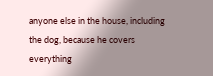anyone else in the house, including the dog, because he covers everything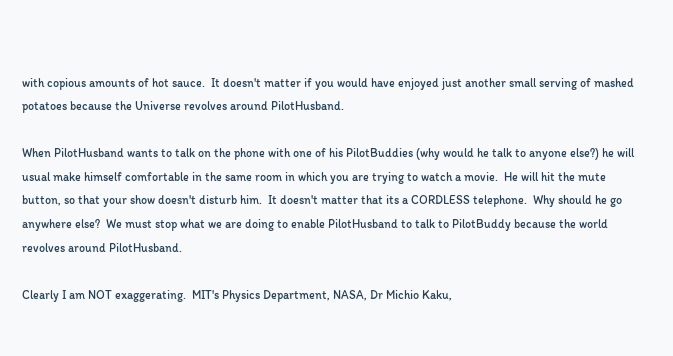with copious amounts of hot sauce.  It doesn't matter if you would have enjoyed just another small serving of mashed potatoes because the Universe revolves around PilotHusband.

When PilotHusband wants to talk on the phone with one of his PilotBuddies (why would he talk to anyone else?) he will usual make himself comfortable in the same room in which you are trying to watch a movie.  He will hit the mute button, so that your show doesn't disturb him.  It doesn't matter that its a CORDLESS telephone.  Why should he go anywhere else?  We must stop what we are doing to enable PilotHusband to talk to PilotBuddy because the world revolves around PilotHusband.

Clearly I am NOT exaggerating.  MIT's Physics Department, NASA, Dr Michio Kaku,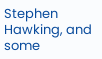Stephen Hawking, and some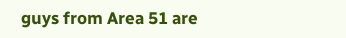guys from Area 51 are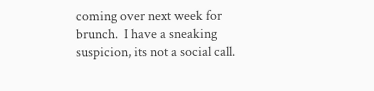coming over next week for brunch.  I have a sneaking suspicion, its not a social call.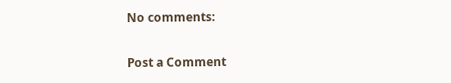No comments:

Post a Comment